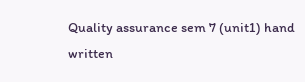Quality assurance sem 7 (unit1) hand written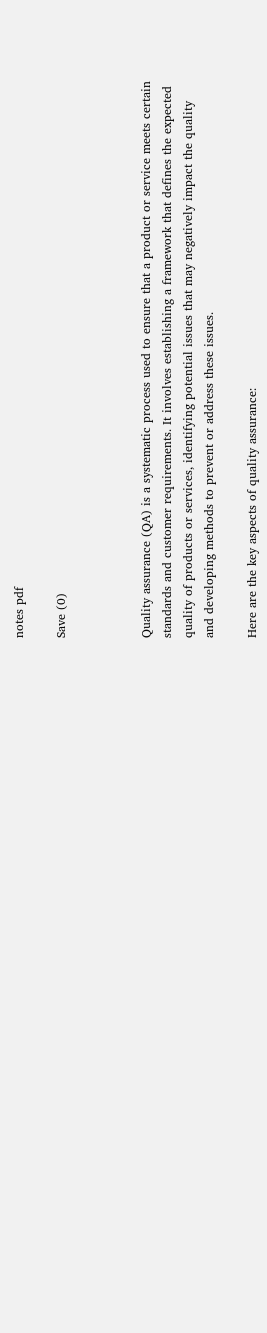notes pdf

Save (0)



Quality assurance (QA) is a systematic process used to ensure that a product or service meets certain standards and customer requirements. It involves establishing a framework that defines the expected quality of products or services, identifying potential issues that may negatively impact the quality and developing methods to prevent or address these issues.

Here are the key aspects of quality assurance: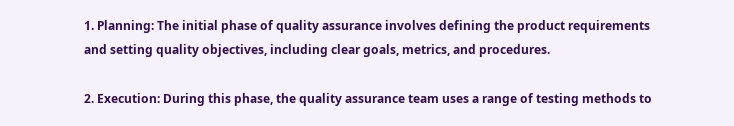1. Planning: The initial phase of quality assurance involves defining the product requirements and setting quality objectives, including clear goals, metrics, and procedures.

2. Execution: During this phase, the quality assurance team uses a range of testing methods to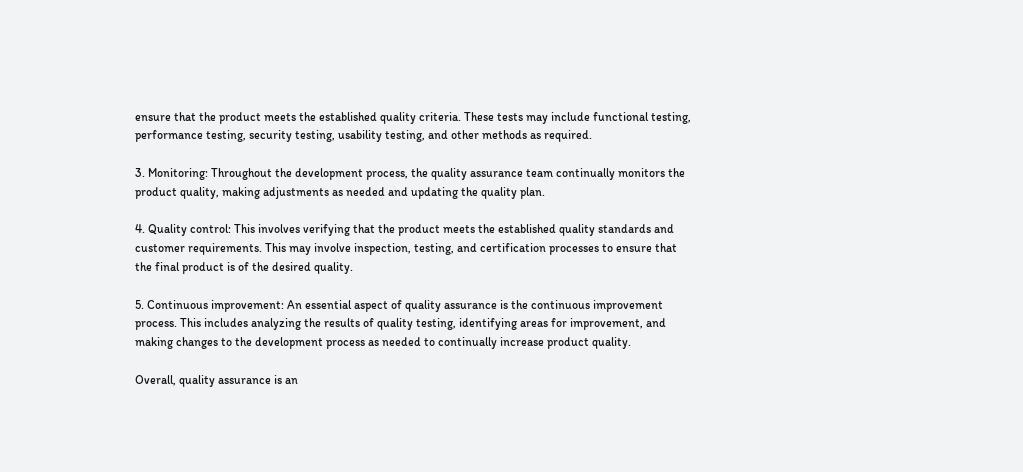ensure that the product meets the established quality criteria. These tests may include functional testing, performance testing, security testing, usability testing, and other methods as required.

3. Monitoring: Throughout the development process, the quality assurance team continually monitors the product quality, making adjustments as needed and updating the quality plan.

4. Quality control: This involves verifying that the product meets the established quality standards and customer requirements. This may involve inspection, testing, and certification processes to ensure that the final product is of the desired quality.

5. Continuous improvement: An essential aspect of quality assurance is the continuous improvement process. This includes analyzing the results of quality testing, identifying areas for improvement, and making changes to the development process as needed to continually increase product quality.

Overall, quality assurance is an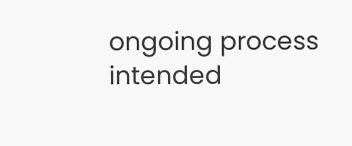ongoing process intended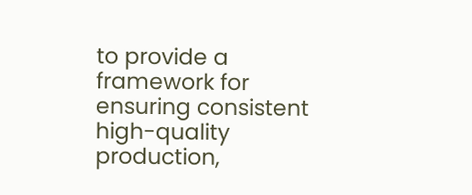to provide a framework for ensuring consistent high-quality production,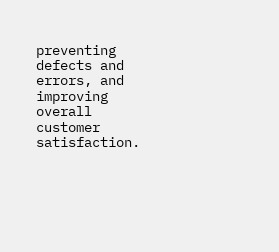preventing defects and errors, and improving overall customer satisfaction.